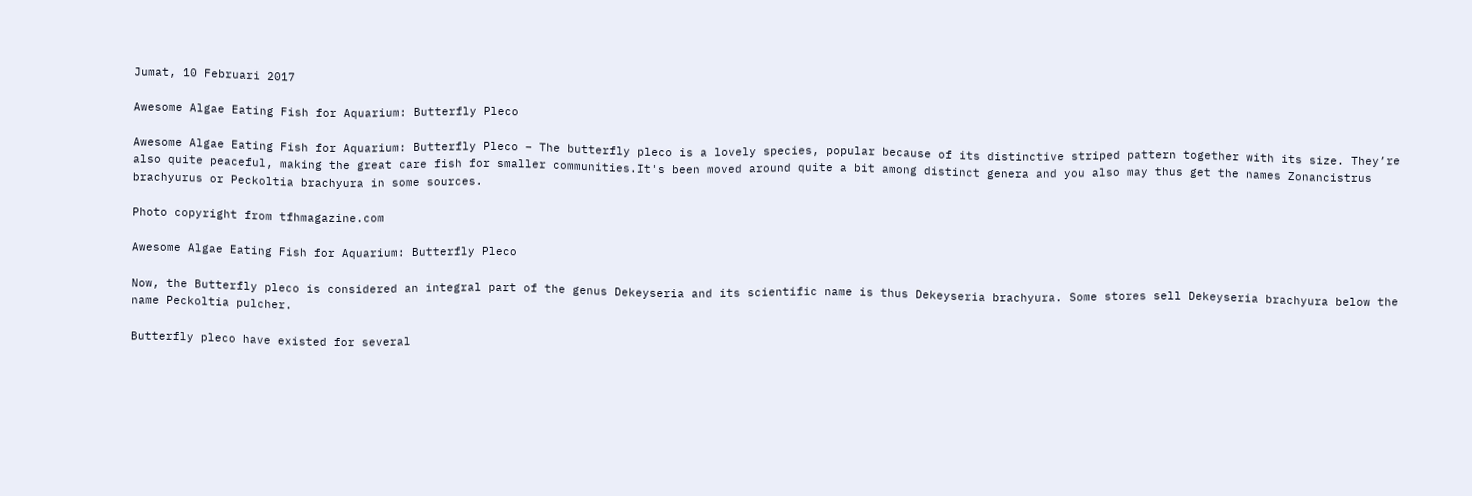Jumat, 10 Februari 2017

Awesome Algae Eating Fish for Aquarium: Butterfly Pleco

Awesome Algae Eating Fish for Aquarium: Butterfly Pleco – The butterfly pleco is a lovely species, popular because of its distinctive striped pattern together with its size. They’re also quite peaceful, making the great care fish for smaller communities.It's been moved around quite a bit among distinct genera and you also may thus get the names Zonancistrus brachyurus or Peckoltia brachyura in some sources.

Photo copyright from tfhmagazine.com

Awesome Algae Eating Fish for Aquarium: Butterfly Pleco

Now, the Butterfly pleco is considered an integral part of the genus Dekeyseria and its scientific name is thus Dekeyseria brachyura. Some stores sell Dekeyseria brachyura below the name Peckoltia pulcher.

Butterfly pleco have existed for several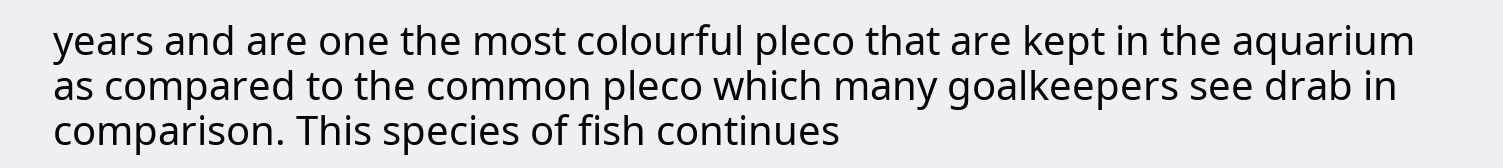years and are one the most colourful pleco that are kept in the aquarium as compared to the common pleco which many goalkeepers see drab in comparison. This species of fish continues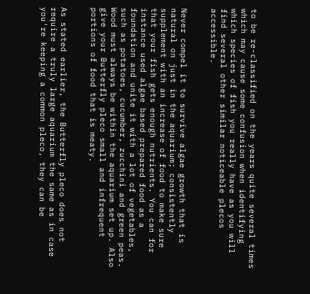to be re-classified on the years quite several times which may cause some confusion when identifying which species of fish you really have as you will find several other similar noticeable plecos accessible.


Never compel it to survive algae growth that is natural on just in the aquarium; consistently supplement with an increase of food to make sure that your fish gets enough nutrients. You can for instance used algae based prepared food as a foundation and unite it with a lot of vegetables, such as potatoes, cucumber, zucchini and green peas. Wood must always be within the aquarium set up. Also give your Butterfly pleco small and infrequent portions of food that is meaty.


As stated earlier, the Butterfly pleco does not require a truly large aquarium the same as in case you're keeping a common pleco, they can be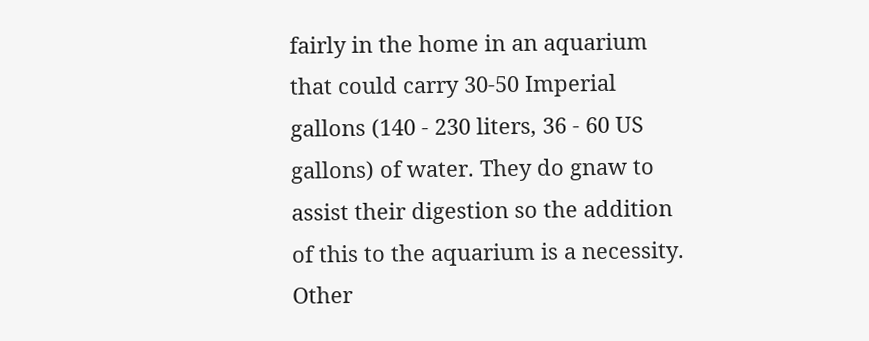fairly in the home in an aquarium that could carry 30-50 Imperial gallons (140 - 230 liters, 36 - 60 US gallons) of water. They do gnaw to assist their digestion so the addition of this to the aquarium is a necessity. Other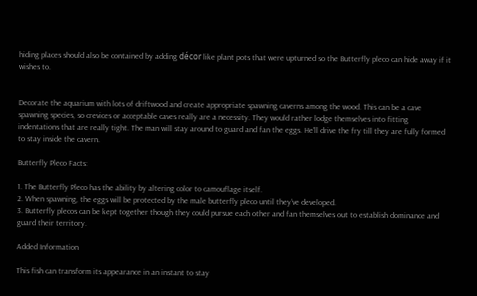hiding places should also be contained by adding décor like plant pots that were upturned so the Butterfly pleco can hide away if it wishes to.


Decorate the aquarium with lots of driftwood and create appropriate spawning caverns among the wood. This can be a cave spawning species, so crevices or acceptable caves really are a necessity. They would rather lodge themselves into fitting indentations that are really tight. The man will stay around to guard and fan the eggs. He'll drive the fry till they are fully formed to stay inside the cavern.

Butterfly Pleco Facts:

1. The Butterfly Pleco has the ability by altering color to camouflage itself.
2. When spawning, the eggs will be protected by the male butterfly pleco until they’ve developed.
3. Butterfly plecos can be kept together though they could pursue each other and fan themselves out to establish dominance and guard their territory.

Added Information

This fish can transform its appearance in an instant to stay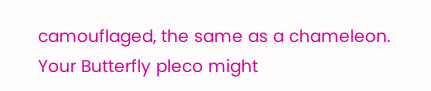camouflaged, the same as a chameleon. Your Butterfly pleco might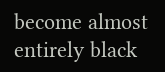become almost entirely black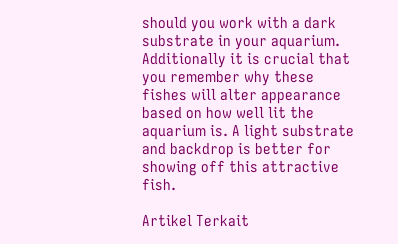should you work with a dark substrate in your aquarium. Additionally it is crucial that you remember why these fishes will alter appearance based on how well lit the aquarium is. A light substrate and backdrop is better for showing off this attractive fish.

Artikel Terkait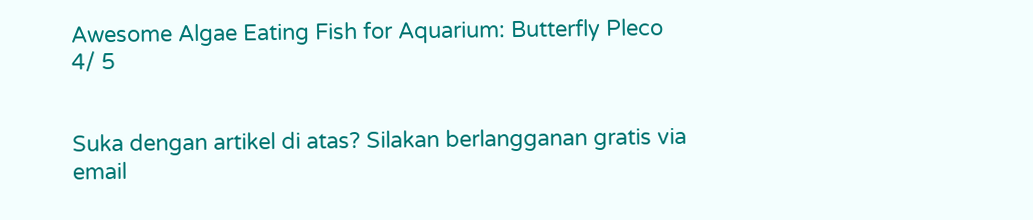Awesome Algae Eating Fish for Aquarium: Butterfly Pleco
4/ 5


Suka dengan artikel di atas? Silakan berlangganan gratis via email